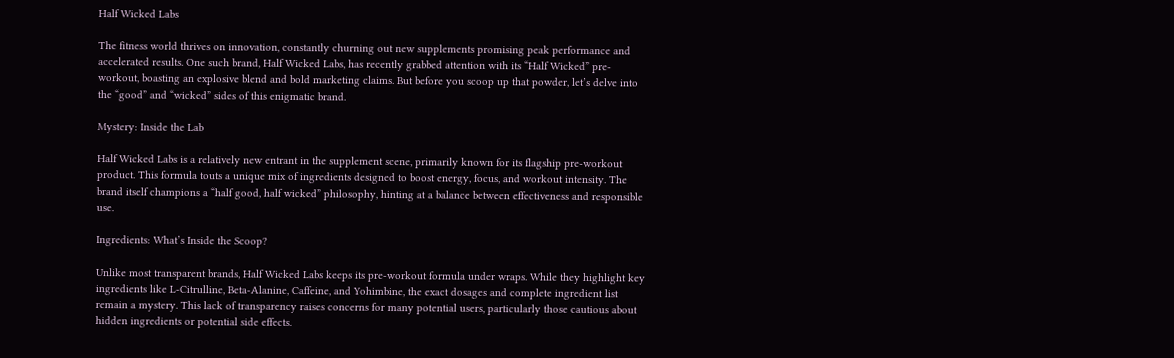Half Wicked Labs

The fitness world thrives on innovation, constantly churning out new supplements promising peak performance and accelerated results. One such brand, Half Wicked Labs, has recently grabbed attention with its “Half Wicked” pre-workout, boasting an explosive blend and bold marketing claims. But before you scoop up that powder, let’s delve into the “good” and “wicked” sides of this enigmatic brand.

Mystery: Inside the Lab

Half Wicked Labs is a relatively new entrant in the supplement scene, primarily known for its flagship pre-workout product. This formula touts a unique mix of ingredients designed to boost energy, focus, and workout intensity. The brand itself champions a “half good, half wicked” philosophy, hinting at a balance between effectiveness and responsible use.

Ingredients: What’s Inside the Scoop?

Unlike most transparent brands, Half Wicked Labs keeps its pre-workout formula under wraps. While they highlight key ingredients like L-Citrulline, Beta-Alanine, Caffeine, and Yohimbine, the exact dosages and complete ingredient list remain a mystery. This lack of transparency raises concerns for many potential users, particularly those cautious about hidden ingredients or potential side effects.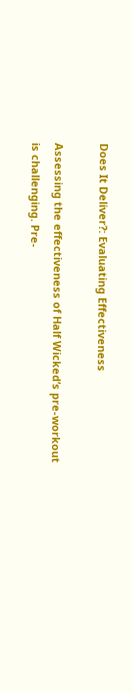Does It Deliver?: Evaluating Effectiveness

Assessing the effectiveness of Half Wicked’s pre-workout is challenging. Pre-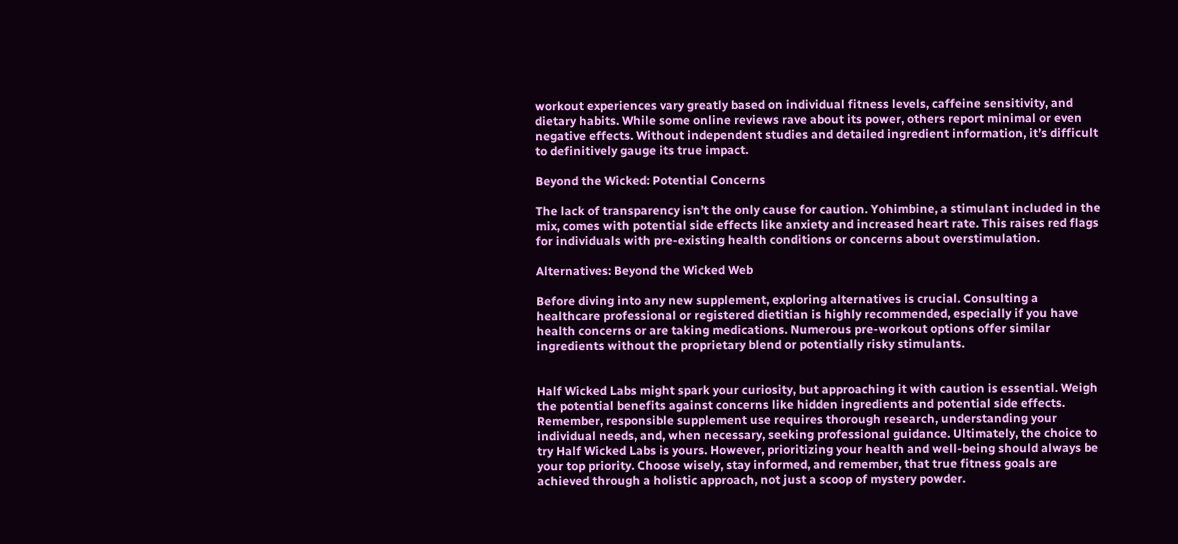workout experiences vary greatly based on individual fitness levels, caffeine sensitivity, and dietary habits. While some online reviews rave about its power, others report minimal or even negative effects. Without independent studies and detailed ingredient information, it’s difficult to definitively gauge its true impact.

Beyond the Wicked: Potential Concerns

The lack of transparency isn’t the only cause for caution. Yohimbine, a stimulant included in the mix, comes with potential side effects like anxiety and increased heart rate. This raises red flags for individuals with pre-existing health conditions or concerns about overstimulation.

Alternatives: Beyond the Wicked Web

Before diving into any new supplement, exploring alternatives is crucial. Consulting a healthcare professional or registered dietitian is highly recommended, especially if you have health concerns or are taking medications. Numerous pre-workout options offer similar ingredients without the proprietary blend or potentially risky stimulants.


Half Wicked Labs might spark your curiosity, but approaching it with caution is essential. Weigh the potential benefits against concerns like hidden ingredients and potential side effects. Remember, responsible supplement use requires thorough research, understanding your individual needs, and, when necessary, seeking professional guidance. Ultimately, the choice to try Half Wicked Labs is yours. However, prioritizing your health and well-being should always be your top priority. Choose wisely, stay informed, and remember, that true fitness goals are achieved through a holistic approach, not just a scoop of mystery powder.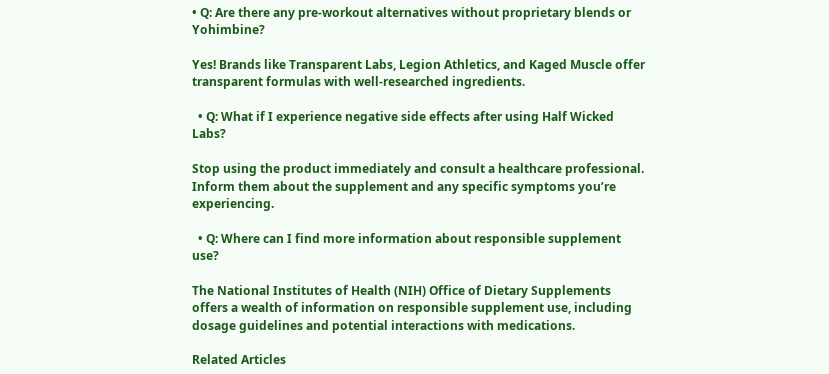• Q: Are there any pre-workout alternatives without proprietary blends or Yohimbine?

Yes! Brands like Transparent Labs, Legion Athletics, and Kaged Muscle offer transparent formulas with well-researched ingredients.

  • Q: What if I experience negative side effects after using Half Wicked Labs?

Stop using the product immediately and consult a healthcare professional. Inform them about the supplement and any specific symptoms you’re experiencing.

  • Q: Where can I find more information about responsible supplement use?

The National Institutes of Health (NIH) Office of Dietary Supplements offers a wealth of information on responsible supplement use, including dosage guidelines and potential interactions with medications.

Related Articles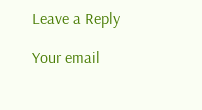Leave a Reply

Your email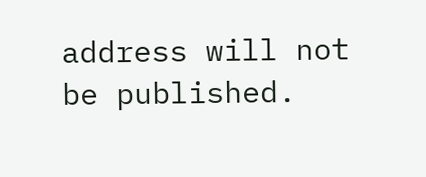address will not be published.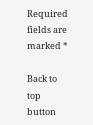Required fields are marked *

Back to top button